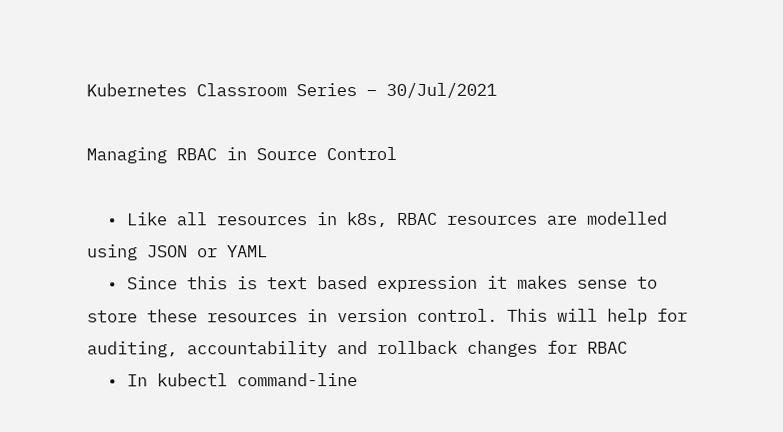Kubernetes Classroom Series – 30/Jul/2021

Managing RBAC in Source Control

  • Like all resources in k8s, RBAC resources are modelled using JSON or YAML
  • Since this is text based expression it makes sense to store these resources in version control. This will help for auditing, accountability and rollback changes for RBAC
  • In kubectl command-line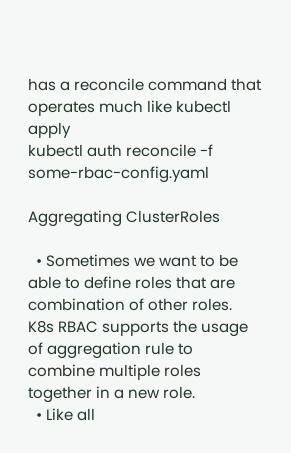has a reconcile command that operates much like kubectl apply
kubectl auth reconcile -f some-rbac-config.yaml

Aggregating ClusterRoles

  • Sometimes we want to be able to define roles that are combination of other roles. K8s RBAC supports the usage of aggregation rule to combine multiple roles together in a new role.
  • Like all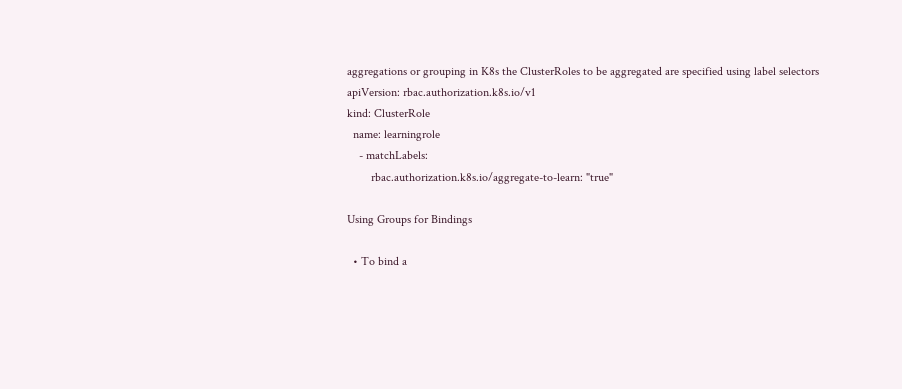aggregations or grouping in K8s the ClusterRoles to be aggregated are specified using label selectors
apiVersion: rbac.authorization.k8s.io/v1
kind: ClusterRole
  name: learningrole
    - matchLabels:
        rbac.authorization.k8s.io/aggregate-to-learn: "true"

Using Groups for Bindings

  • To bind a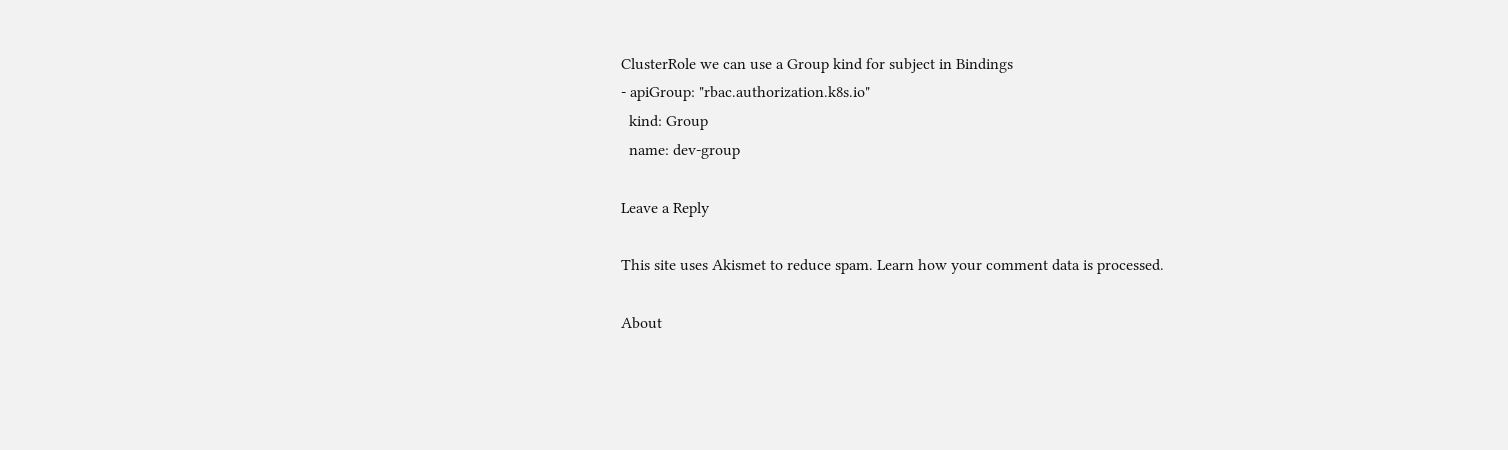ClusterRole we can use a Group kind for subject in Bindings
- apiGroup: "rbac.authorization.k8s.io"
  kind: Group
  name: dev-group

Leave a Reply

This site uses Akismet to reduce spam. Learn how your comment data is processed.

About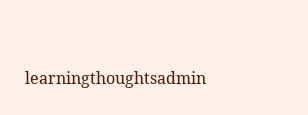learningthoughtsadmin